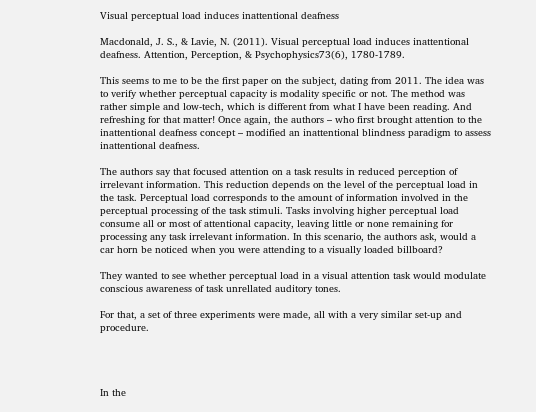Visual perceptual load induces inattentional deafness

Macdonald, J. S., & Lavie, N. (2011). Visual perceptual load induces inattentional deafness. Attention, Perception, & Psychophysics73(6), 1780-1789.

This seems to me to be the first paper on the subject, dating from 2011. The idea was to verify whether perceptual capacity is modality specific or not. The method was rather simple and low-tech, which is different from what I have been reading. And refreshing for that matter! Once again, the authors – who first brought attention to the inattentional deafness concept – modified an inattentional blindness paradigm to assess inattentional deafness.

The authors say that focused attention on a task results in reduced perception of irrelevant information. This reduction depends on the level of the perceptual load in the task. Perceptual load corresponds to the amount of information involved in the perceptual processing of the task stimuli. Tasks involving higher perceptual load consume all or most of attentional capacity, leaving little or none remaining for processing any task irrelevant information. In this scenario, the authors ask, would a car horn be noticed when you were attending to a visually loaded billboard?

They wanted to see whether perceptual load in a visual attention task would modulate conscious awareness of task unrellated auditory tones.

For that, a set of three experiments were made, all with a very similar set-up and procedure.




In the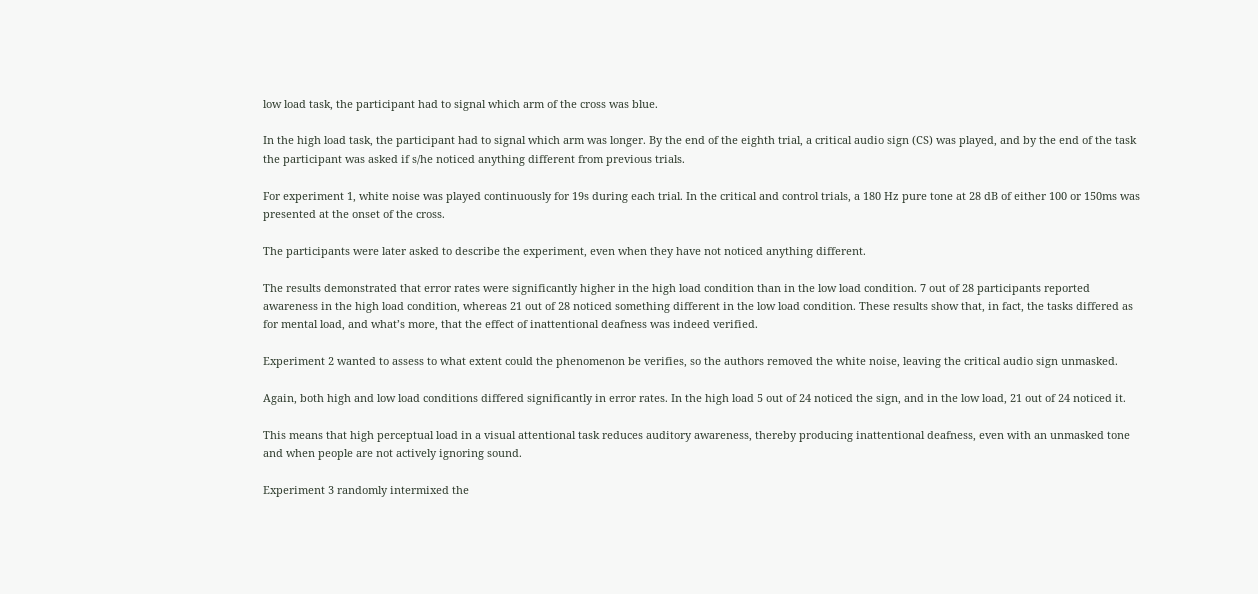low load task, the participant had to signal which arm of the cross was blue.

In the high load task, the participant had to signal which arm was longer. By the end of the eighth trial, a critical audio sign (CS) was played, and by the end of the task the participant was asked if s/he noticed anything different from previous trials.

For experiment 1, white noise was played continuously for 19s during each trial. In the critical and control trials, a 180 Hz pure tone at 28 dB of either 100 or 150ms was presented at the onset of the cross.

The participants were later asked to describe the experiment, even when they have not noticed anything different.

The results demonstrated that error rates were significantly higher in the high load condition than in the low load condition. 7 out of 28 participants reported awareness in the high load condition, whereas 21 out of 28 noticed something different in the low load condition. These results show that, in fact, the tasks differed as for mental load, and what’s more, that the effect of inattentional deafness was indeed verified.

Experiment 2 wanted to assess to what extent could the phenomenon be verifies, so the authors removed the white noise, leaving the critical audio sign unmasked.

Again, both high and low load conditions differed significantly in error rates. In the high load 5 out of 24 noticed the sign, and in the low load, 21 out of 24 noticed it.

This means that high perceptual load in a visual attentional task reduces auditory awareness, thereby producing inattentional deafness, even with an unmasked tone and when people are not actively ignoring sound.

Experiment 3 randomly intermixed the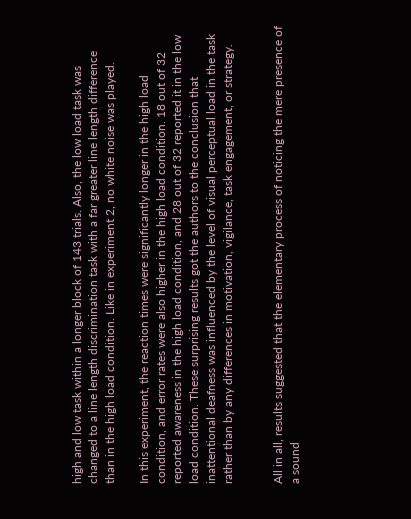high and low task within a longer block of 143 trials. Also, the low load task was changed to a line length discrimination task with a far greater line length difference than in the high load condition. Like in experiment 2, no white noise was played.

In this experiment, the reaction times were significantly longer in the high load condition, and error rates were also higher in the high load condition. 18 out of 32 reported awareness in the high load condition, and 28 out of 32 reported it in the low load condition. These surprising results got the authors to the conclusion that inattentional deafness was influenced by the level of visual perceptual load in the task rather than by any differences in motivation, vigilance, task engagement, or strategy.


All in all, results suggested that the elementary process of noticing the mere presence of a sound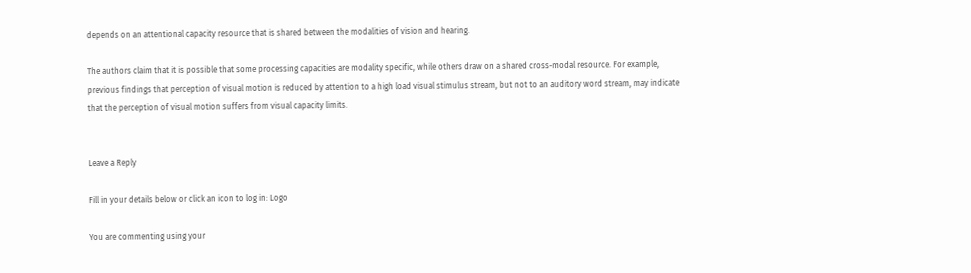depends on an attentional capacity resource that is shared between the modalities of vision and hearing.

The authors claim that it is possible that some processing capacities are modality specific, while others draw on a shared cross-modal resource. For example, previous findings that perception of visual motion is reduced by attention to a high load visual stimulus stream, but not to an auditory word stream, may indicate that the perception of visual motion suffers from visual capacity limits.


Leave a Reply

Fill in your details below or click an icon to log in: Logo

You are commenting using your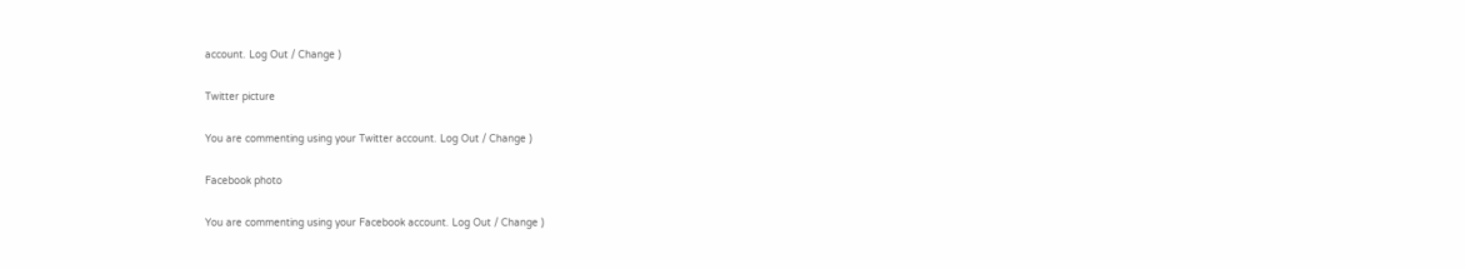account. Log Out / Change )

Twitter picture

You are commenting using your Twitter account. Log Out / Change )

Facebook photo

You are commenting using your Facebook account. Log Out / Change )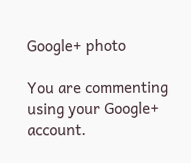Google+ photo

You are commenting using your Google+ account.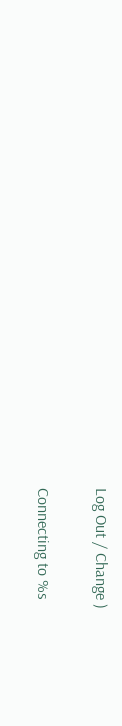Log Out / Change )

Connecting to %s